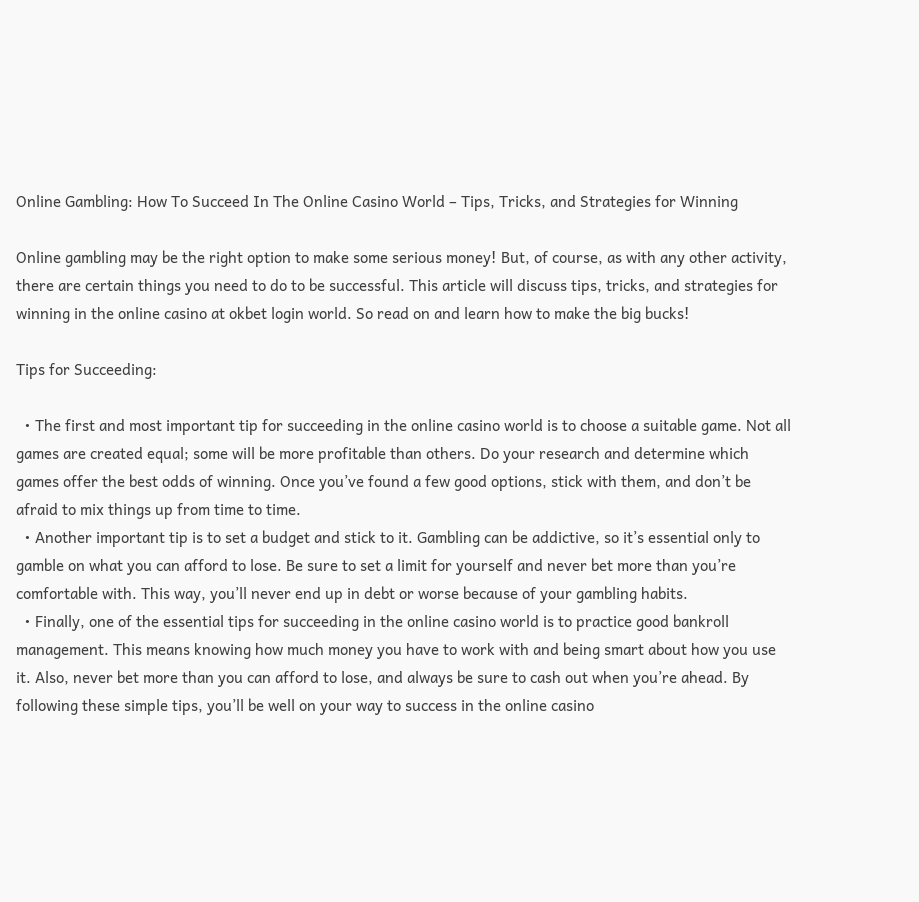Online Gambling: How To Succeed In The Online Casino World – Tips, Tricks, and Strategies for Winning

Online gambling may be the right option to make some serious money! But, of course, as with any other activity, there are certain things you need to do to be successful. This article will discuss tips, tricks, and strategies for winning in the online casino at okbet login world. So read on and learn how to make the big bucks!

Tips for Succeeding:

  • The first and most important tip for succeeding in the online casino world is to choose a suitable game. Not all games are created equal; some will be more profitable than others. Do your research and determine which games offer the best odds of winning. Once you’ve found a few good options, stick with them, and don’t be afraid to mix things up from time to time.
  • Another important tip is to set a budget and stick to it. Gambling can be addictive, so it’s essential only to gamble on what you can afford to lose. Be sure to set a limit for yourself and never bet more than you’re comfortable with. This way, you’ll never end up in debt or worse because of your gambling habits.
  • Finally, one of the essential tips for succeeding in the online casino world is to practice good bankroll management. This means knowing how much money you have to work with and being smart about how you use it. Also, never bet more than you can afford to lose, and always be sure to cash out when you’re ahead. By following these simple tips, you’ll be well on your way to success in the online casino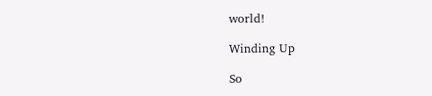world!

Winding Up

So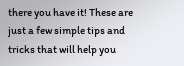there you have it! These are just a few simple tips and tricks that will help you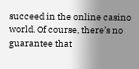succeed in the online casino world. Of course, there’s no guarantee that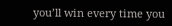you’ll win every time you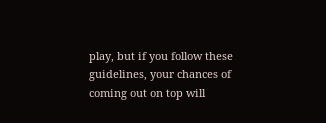play, but if you follow these guidelines, your chances of coming out on top will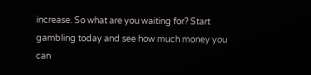increase. So what are you waiting for? Start gambling today and see how much money you can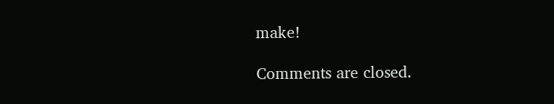make!

Comments are closed.